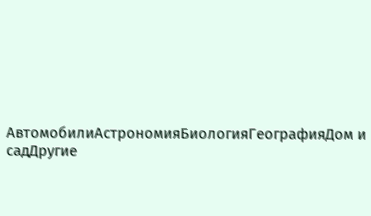АвтомобилиАстрономияБиологияГеографияДом и садДругие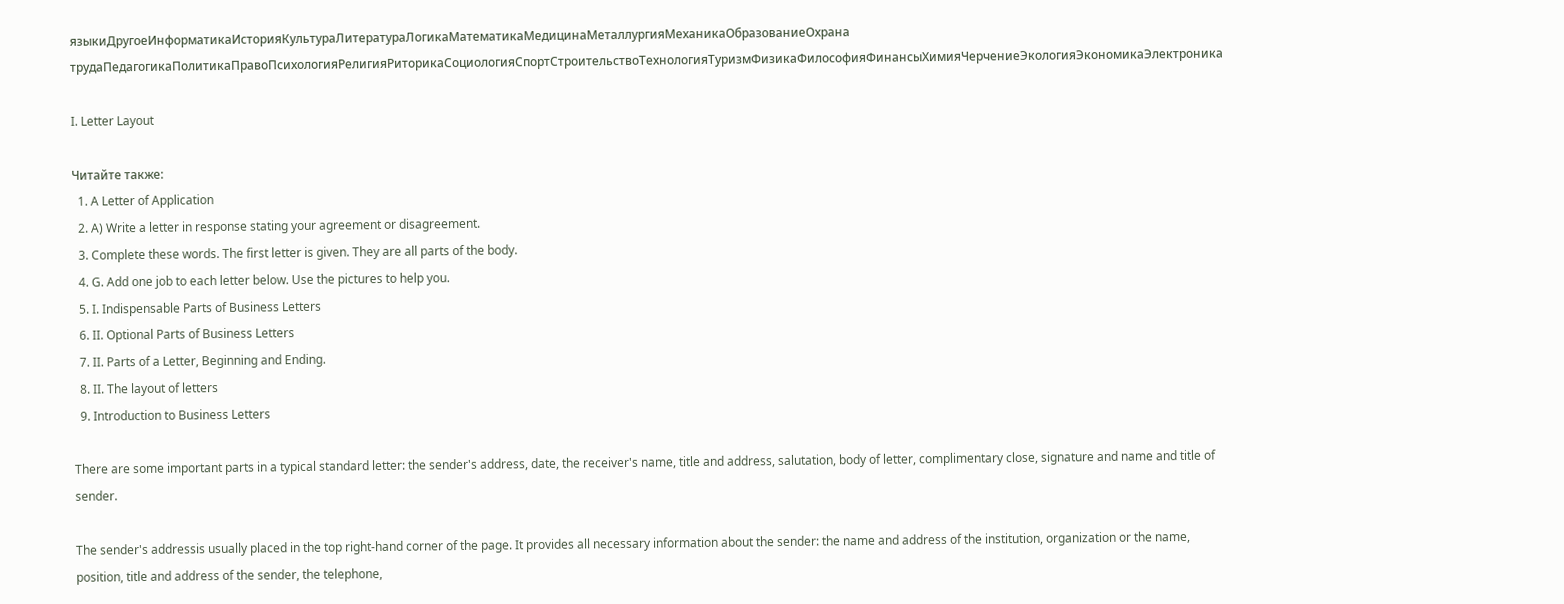языкиДругоеИнформатикаИсторияКультураЛитератураЛогикаМатематикаМедицинаМеталлургияМеханикаОбразованиеОхрана трудаПедагогикаПолитикаПравоПсихологияРелигияРиторикаСоциологияСпортСтроительствоТехнологияТуризмФизикаФилософияФинансыХимияЧерчениеЭкологияЭкономикаЭлектроника

I. Letter Layout

Читайте также:
  1. A Letter of Application
  2. A) Write a letter in response stating your agreement or disagreement.
  3. Complete these words. The first letter is given. They are all parts of the body.
  4. G. Add one job to each letter below. Use the pictures to help you.
  5. I. Indispensable Parts of Business Letters
  6. II. Optional Parts of Business Letters
  7. II. Parts of a Letter, Beginning and Ending.
  8. II. The layout of letters
  9. Introduction to Business Letters

There are some important parts in a typical standard letter: the sender's address, date, the receiver's name, title and address, salutation, body of letter, complimentary close, signature and name and title of sender.

The sender's addressis usually placed in the top right-hand corner of the page. It provides all necessary information about the sender: the name and address of the institution, organization or the name, position, title and address of the sender, the telephone,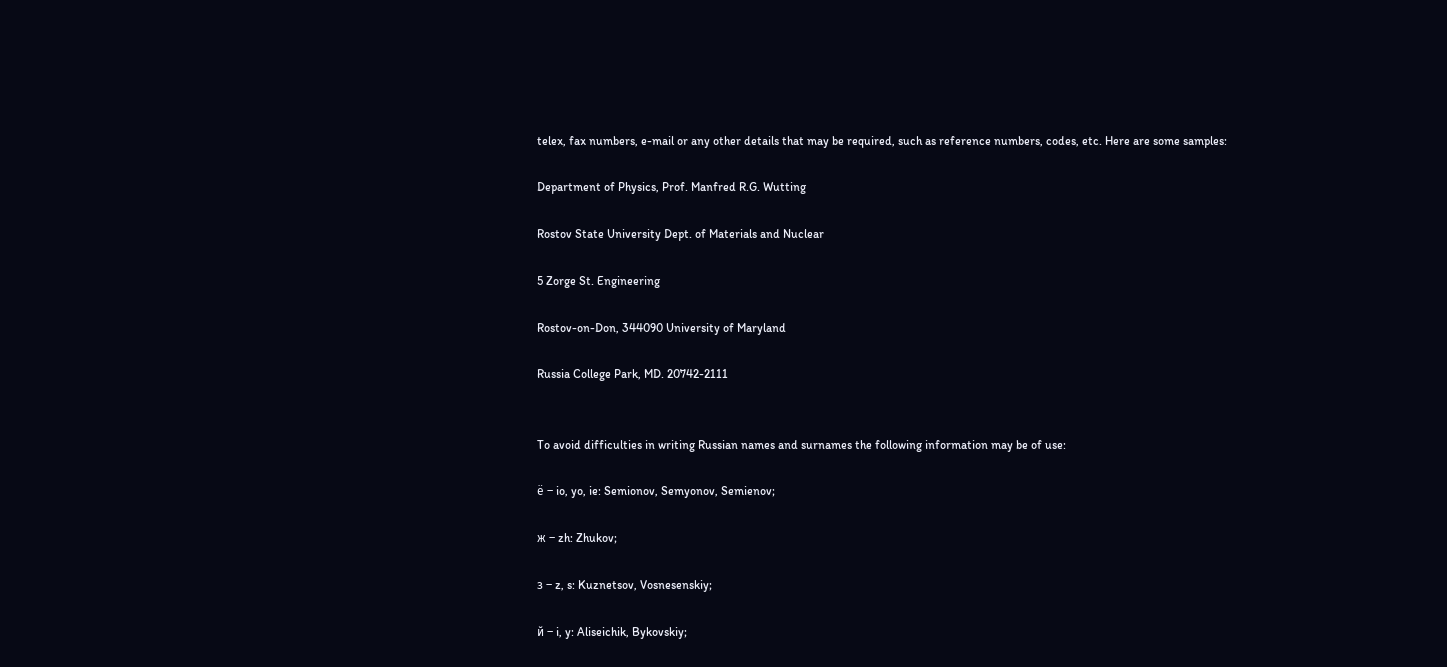telex, fax numbers, e-mail or any other details that may be required, such as reference numbers, codes, etc. Here are some samples:

Department of Physics, Prof. Manfred R.G. Wutting

Rostov State University Dept. of Materials and Nuclear

5 Zorge St. Engineering

Rostov-on-Don, 344090 University of Maryland

Russia College Park, MD. 20742-2111


To avoid difficulties in writing Russian names and surnames the following information may be of use:

ё – io, yo, ie: Semionov, Semyonov, Semienov;

ж – zh: Zhukov;

з – z, s: Kuznetsov, Vosnesenskiy;

й – i, y: Aliseichik, Bykovskiy;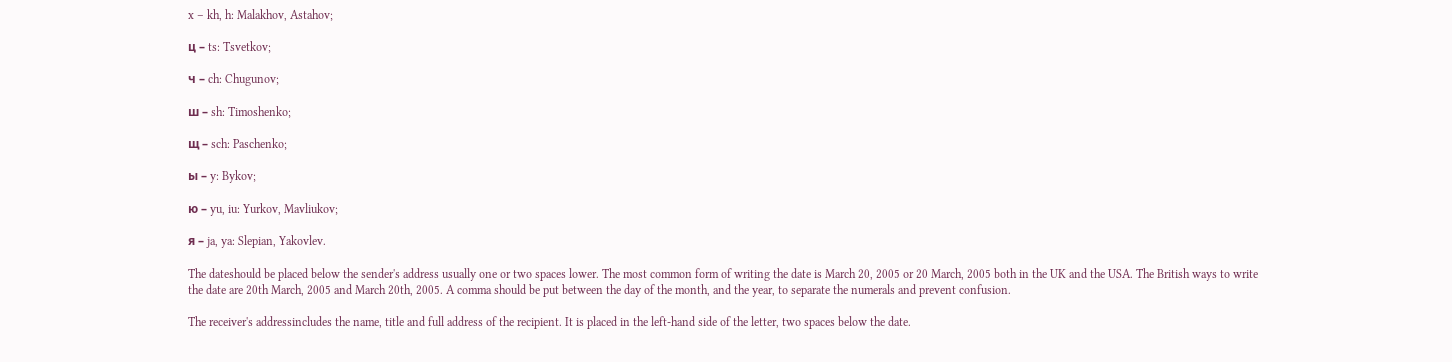x – kh, h: Malakhov, Astahov;

ц – ts: Tsvetkov;

ч – ch: Chugunov;

ш – sh: Timoshenko;

щ – sch: Paschenko;

ы – y: Bykov;

ю – yu, iu: Yurkov, Mavliukov;

я – ja, ya: Slepian, Yakovlev.

The dateshould be placed below the sender's address usually one or two spaces lower. The most common form of writing the date is March 20, 2005 or 20 March, 2005 both in the UK and the USA. The British ways to write the date are 20th March, 2005 and March 20th, 2005. A comma should be put between the day of the month, and the year, to separate the numerals and prevent confusion.

The receiver's addressincludes the name, title and full address of the recipient. It is placed in the left-hand side of the letter, two spaces below the date.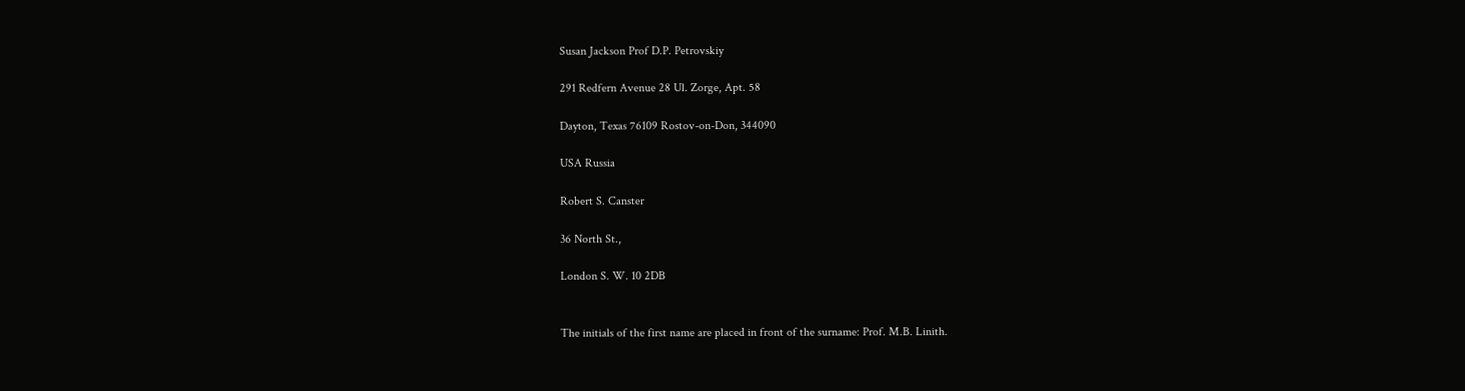Susan Jackson Prof D.P. Petrovskiy

291 Redfern Avenue 28 Ul. Zorge, Apt. 58

Dayton, Texas 76109 Rostov-on-Don, 344090

USA Russia

Robert S. Canster

36 North St.,

London S. W. 10 2DB


The initials of the first name are placed in front of the surname: Prof. M.B. Linith.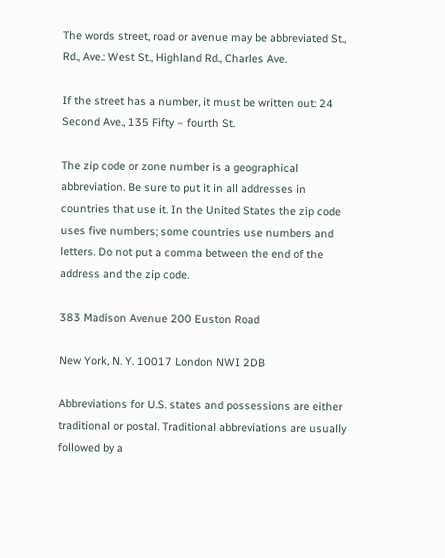The words street, road or avenue may be abbreviated St., Rd., Ave.: West St., Highland Rd., Charles Ave.

If the street has a number, it must be written out: 24 Second Ave., 135 Fifty – fourth St.

The zip code or zone number is a geographical abbreviation. Be sure to put it in all addresses in countries that use it. In the United States the zip code uses five numbers; some countries use numbers and letters. Do not put a comma between the end of the address and the zip code.

383 Madison Avenue 200 Euston Road

New York, N. Y. 10017 London NWI 2DB

Abbreviations for U.S. states and possessions are either traditional or postal. Traditional abbreviations are usually followed by a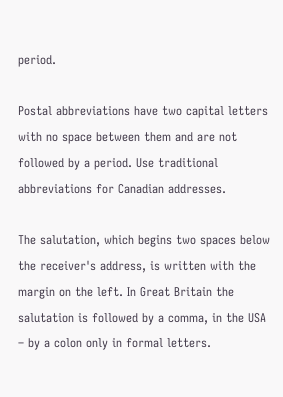period.

Postal abbreviations have two capital letters with no space between them and are not followed by a period. Use traditional abbreviations for Canadian addresses.

The salutation, which begins two spaces below the receiver's address, is written with the margin on the left. In Great Britain the salutation is followed by a comma, in the USA – by a colon only in formal letters.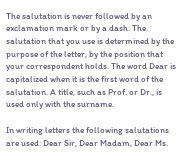The salutation is never followed by an exclamation mark or by a dash. The salutation that you use is determined by the purpose of the letter, by the position that your correspondent holds. The word Dear is capitalized when it is the first word of the salutation. A title, such as Prof. or Dr., is used only with the surname.

In writing letters the following salutations are used: Dear Sir, Dear Madam, Dear Ms.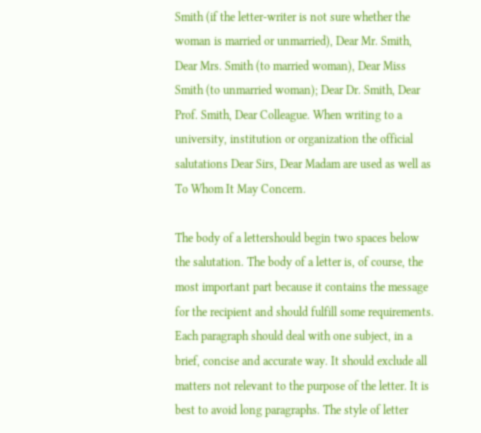Smith (if the letter-writer is not sure whether the woman is married or unmarried), Dear Mr. Smith, Dear Mrs. Smith (to married woman), Dear Miss Smith (to unmarried woman); Dear Dr. Smith, Dear Prof. Smith, Dear Colleague. When writing to a university, institution or organization the official salutations Dear Sirs, Dear Madam are used as well as To Whom It May Concern.

The body of a lettershould begin two spaces below the salutation. The body of a letter is, of course, the most important part because it contains the message for the recipient and should fulfill some requirements. Each paragraph should deal with one subject, in a brief, concise and accurate way. It should exclude all matters not relevant to the purpose of the letter. It is best to avoid long paragraphs. The style of letter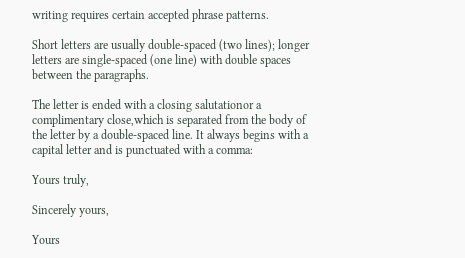writing requires certain accepted phrase patterns.

Short letters are usually double-spaced (two lines); longer letters are single-spaced (one line) with double spaces between the paragraphs.

The letter is ended with a closing salutationor a complimentary close,which is separated from the body of the letter by a double-spaced line. It always begins with a capital letter and is punctuated with a comma:

Yours truly,

Sincerely yours,

Yours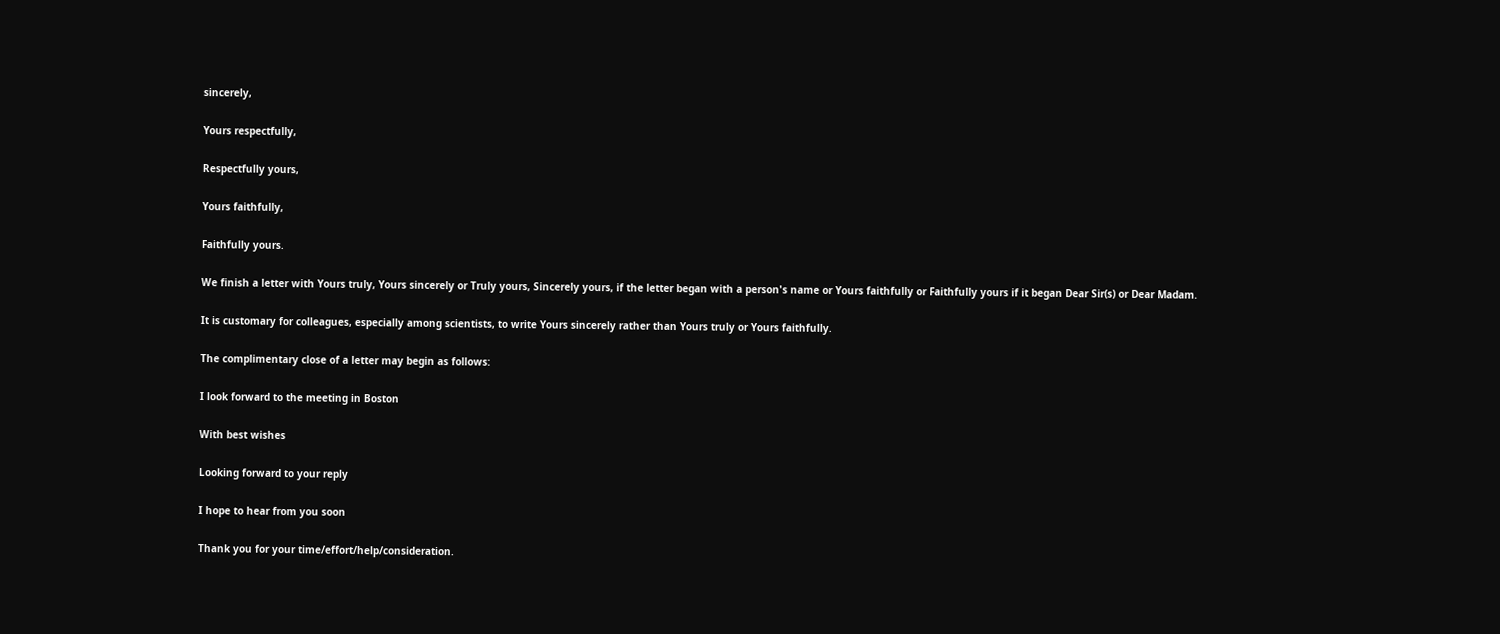sincerely,

Yours respectfully,

Respectfully yours,

Yours faithfully,

Faithfully yours.

We finish a letter with Yours truly, Yours sincerely or Truly yours, Sincerely yours, if the letter began with a person's name or Yours faithfully or Faithfully yours if it began Dear Sir(s) or Dear Madam.

It is customary for colleagues, especially among scientists, to write Yours sincerely rather than Yours truly or Yours faithfully.

The complimentary close of a letter may begin as follows:

I look forward to the meeting in Boston

With best wishes

Looking forward to your reply

I hope to hear from you soon

Thank you for your time/effort/help/consideration.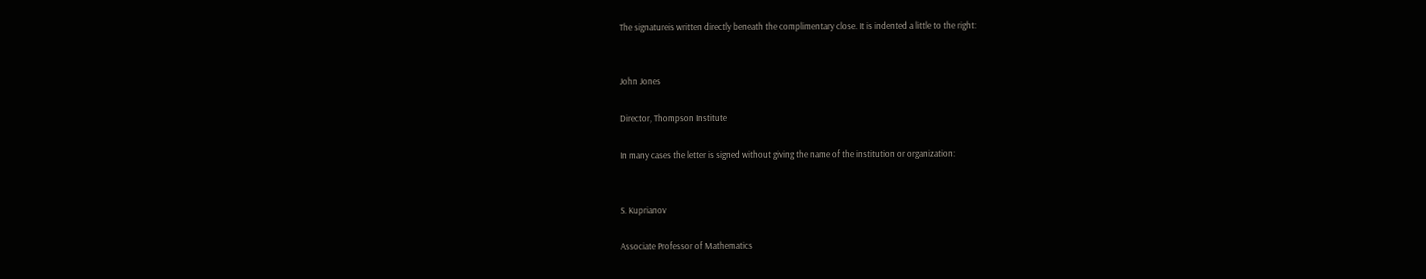The signatureis written directly beneath the complimentary close. It is indented a little to the right:


John Jones

Director, Thompson Institute

In many cases the letter is signed without giving the name of the institution or organization:


S. Kuprianov

Associate Professor of Mathematics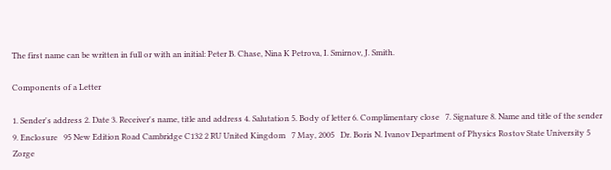The first name can be written in full or with an initial: Peter B. Chase, Nina K Petrova, I. Smirnov, J. Smith.

Components of a Letter

1. Sender's address 2. Date 3. Receiver's name, title and address 4. Salutation 5. Body of letter 6. Complimentary close   7. Signature 8. Name and title of the sender 9. Enclosure   95 New Edition Road Cambridge C132 2 RU United Kingdom   7 May, 2005   Dr. Boris N. Ivanov Department of Physics Rostov State University 5 Zorge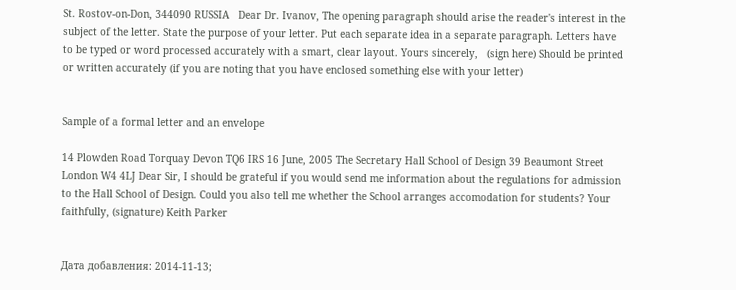St. Rostov-on-Don, 344090 RUSSIA   Dear Dr. Ivanov, The opening paragraph should arise the reader's interest in the subject of the letter. State the purpose of your letter. Put each separate idea in a separate paragraph. Letters have to be typed or word processed accurately with a smart, clear layout. Yours sincerely,   (sign here) Should be printed or written accurately (if you are noting that you have enclosed something else with your letter)


Sample of a formal letter and an envelope

14 Plowden Road Torquay Devon TQ6 IRS 16 June, 2005 The Secretary Hall School of Design 39 Beaumont Street London W4 4LJ Dear Sir, I should be grateful if you would send me information about the regulations for admission to the Hall School of Design. Could you also tell me whether the School arranges accomodation for students? Your faithfully, (signature) Keith Parker


Дата добавления: 2014-11-13;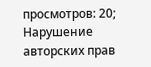просмотров: 20; Нарушение авторских прав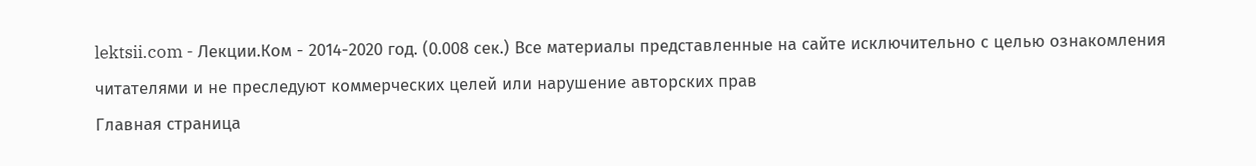lektsii.com - Лекции.Ком - 2014-2020 год. (0.008 сек.) Все материалы представленные на сайте исключительно с целью ознакомления читателями и не преследуют коммерческих целей или нарушение авторских прав
Главная страница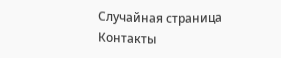Случайная страница Контакты